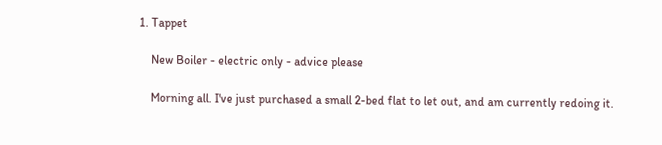1. Tappet

    New Boiler - electric only - advice please

    Morning all. I've just purchased a small 2-bed flat to let out, and am currently redoing it.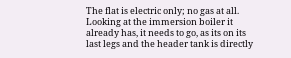The flat is electric only; no gas at all. Looking at the immersion boiler it already has, it needs to go, as its on its last legs and the header tank is directly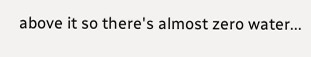above it so there's almost zero water...